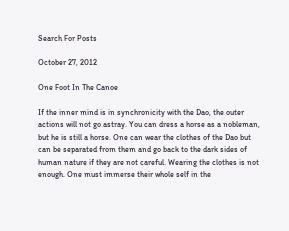Search For Posts

October 27, 2012

One Foot In The Canoe

If the inner mind is in synchronicity with the Dao, the outer actions will not go astray. You can dress a horse as a nobleman, but he is still a horse. One can wear the clothes of the Dao but can be separated from them and go back to the dark sides of human nature if they are not careful. Wearing the clothes is not enough. One must immerse their whole self in the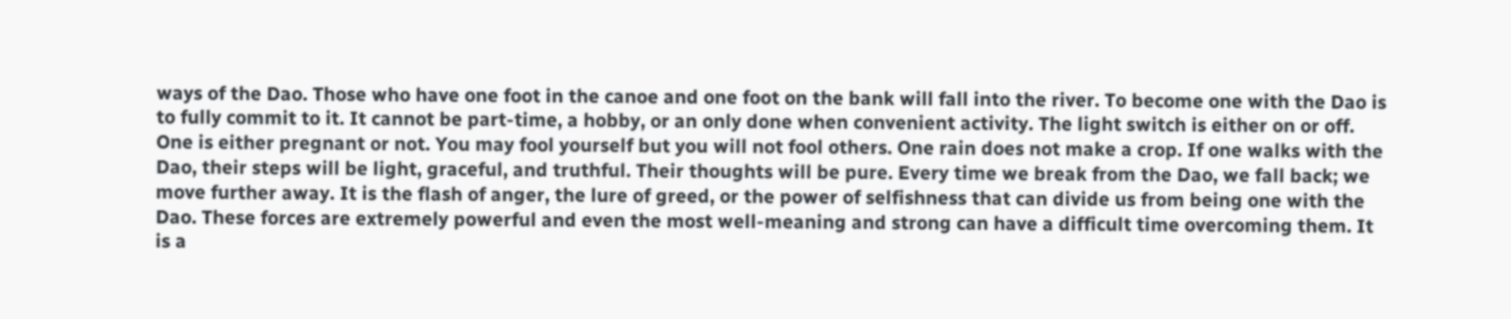ways of the Dao. Those who have one foot in the canoe and one foot on the bank will fall into the river. To become one with the Dao is to fully commit to it. It cannot be part-time, a hobby, or an only done when convenient activity. The light switch is either on or off. One is either pregnant or not. You may fool yourself but you will not fool others. One rain does not make a crop. If one walks with the Dao, their steps will be light, graceful, and truthful. Their thoughts will be pure. Every time we break from the Dao, we fall back; we move further away. It is the flash of anger, the lure of greed, or the power of selfishness that can divide us from being one with the Dao. These forces are extremely powerful and even the most well-meaning and strong can have a difficult time overcoming them. It is a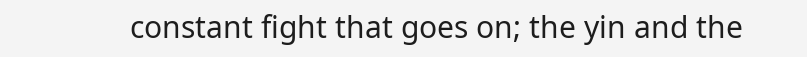constant fight that goes on; the yin and the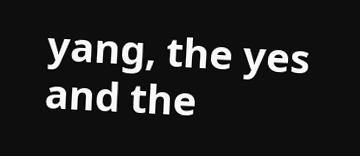yang, the yes and the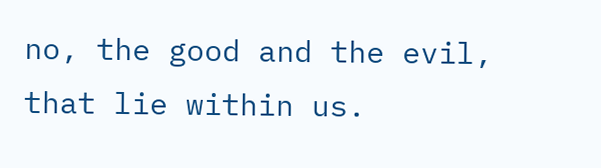no, the good and the evil, that lie within us.